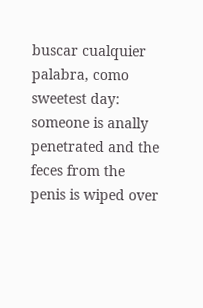buscar cualquier palabra, como sweetest day:
someone is anally penetrated and the feces from the penis is wiped over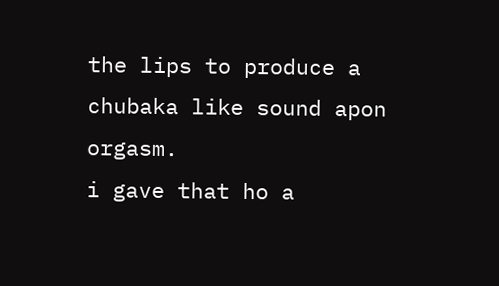the lips to produce a chubaka like sound apon orgasm.
i gave that ho a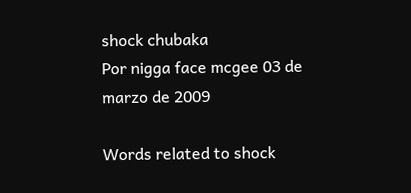shock chubaka
Por nigga face mcgee 03 de marzo de 2009

Words related to shock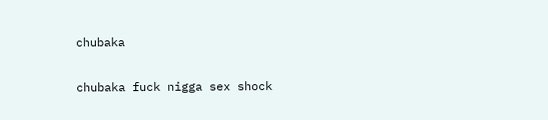chubaka

chubaka fuck nigga sex shock